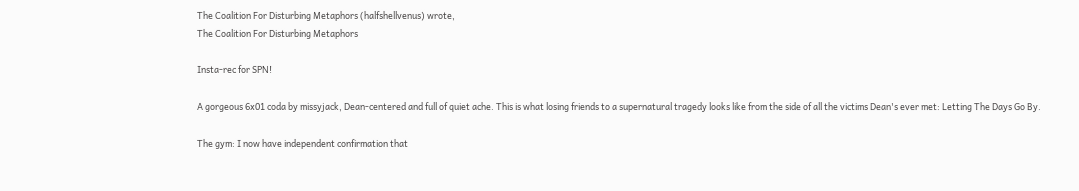The Coalition For Disturbing Metaphors (halfshellvenus) wrote,
The Coalition For Disturbing Metaphors

Insta-rec for SPN!

A gorgeous 6x01 coda by missyjack, Dean-centered and full of quiet ache. This is what losing friends to a supernatural tragedy looks like from the side of all the victims Dean's ever met: Letting The Days Go By.

The gym: I now have independent confirmation that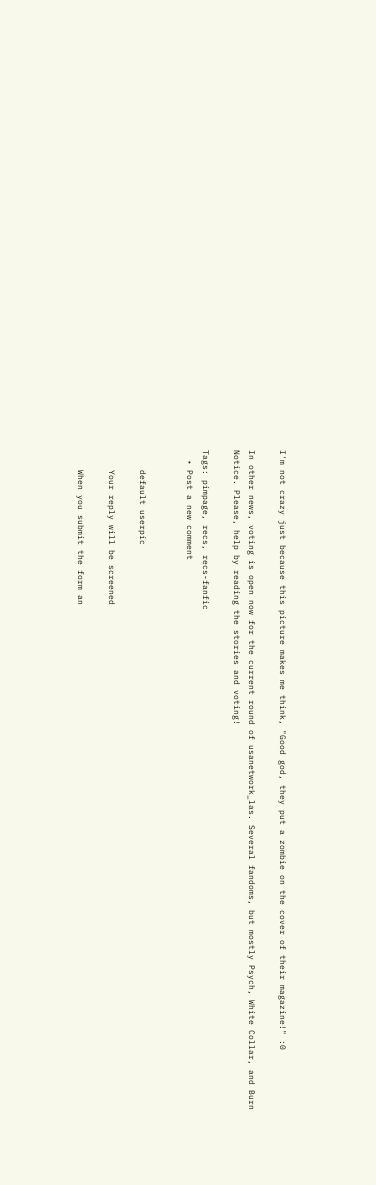I'm not crazy just because this picture makes me think, "Good god, they put a zombie on the cover of their magazine!" :0

In other news, voting is open now for the current round of usanetwork_las. Several fandoms, but mostly Psych, White Collar, and Burn Notice. Please, help by reading the stories and voting!

Tags: pimpage, recs, recs-fanfic
  • Post a new comment


    default userpic

    Your reply will be screened

    When you submit the form an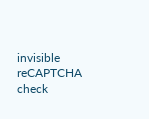invisible reCAPTCHA check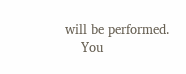will be performed.
    You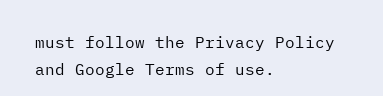must follow the Privacy Policy and Google Terms of use.